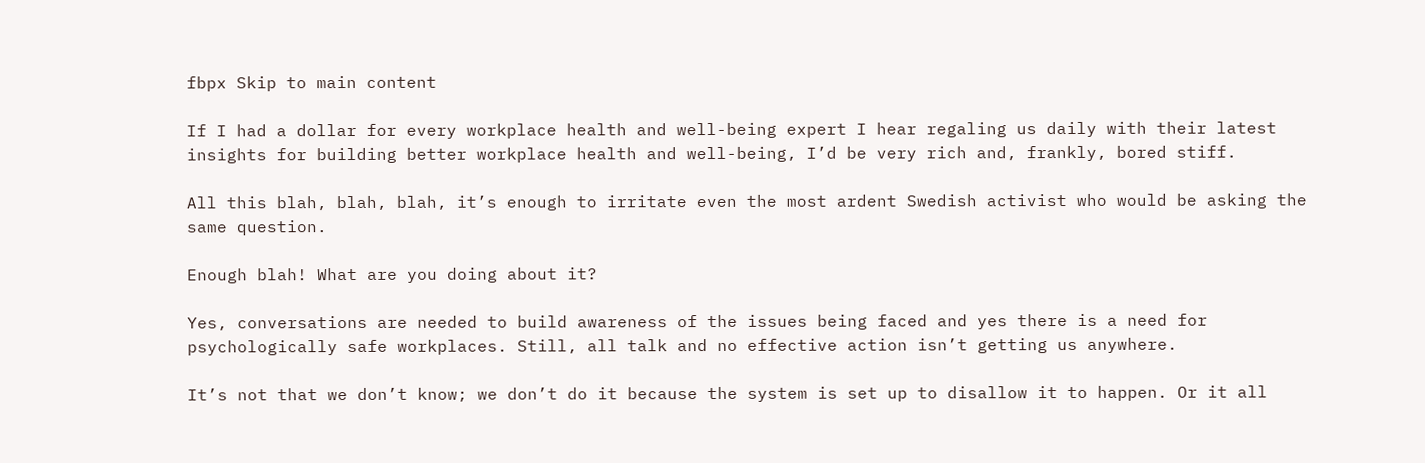fbpx Skip to main content

If I had a dollar for every workplace health and well-being expert I hear regaling us daily with their latest insights for building better workplace health and well-being, I’d be very rich and, frankly, bored stiff.

All this blah, blah, blah, it’s enough to irritate even the most ardent Swedish activist who would be asking the same question.

Enough blah! What are you doing about it?

Yes, conversations are needed to build awareness of the issues being faced and yes there is a need for psychologically safe workplaces. Still, all talk and no effective action isn’t getting us anywhere.

It’s not that we don’t know; we don’t do it because the system is set up to disallow it to happen. Or it all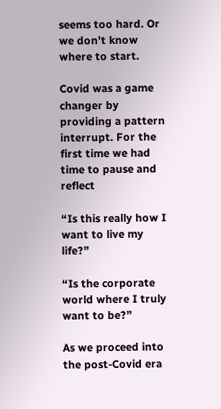seems too hard. Or we don’t know where to start.

Covid was a game changer by providing a pattern interrupt. For the first time we had time to pause and reflect

“Is this really how I want to live my life?”

“Is the corporate world where I truly want to be?”

As we proceed into the post-Covid era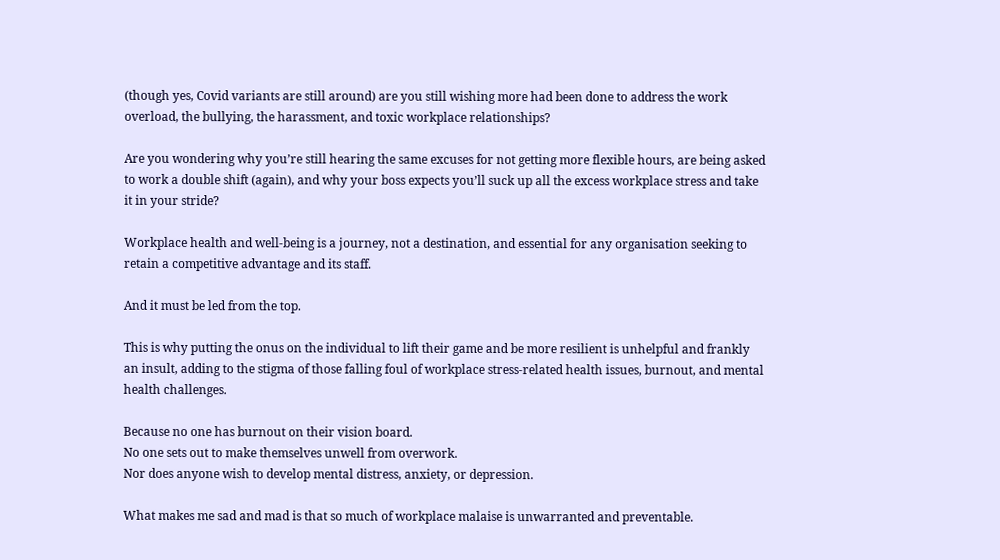(though yes, Covid variants are still around) are you still wishing more had been done to address the work overload, the bullying, the harassment, and toxic workplace relationships?

Are you wondering why you’re still hearing the same excuses for not getting more flexible hours, are being asked to work a double shift (again), and why your boss expects you’ll suck up all the excess workplace stress and take it in your stride?

Workplace health and well-being is a journey, not a destination, and essential for any organisation seeking to retain a competitive advantage and its staff.

And it must be led from the top.

This is why putting the onus on the individual to lift their game and be more resilient is unhelpful and frankly an insult, adding to the stigma of those falling foul of workplace stress-related health issues, burnout, and mental health challenges.

Because no one has burnout on their vision board.
No one sets out to make themselves unwell from overwork.
Nor does anyone wish to develop mental distress, anxiety, or depression.

What makes me sad and mad is that so much of workplace malaise is unwarranted and preventable.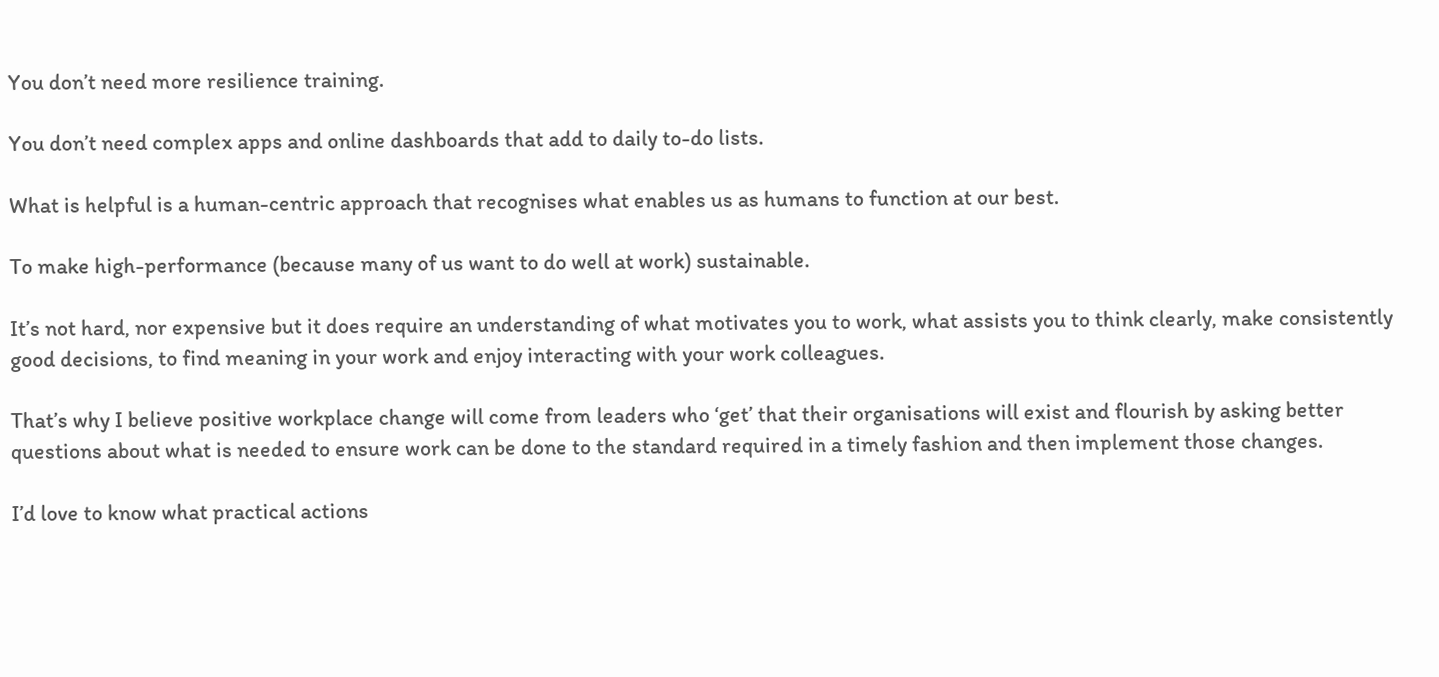You don’t need more resilience training.

You don’t need complex apps and online dashboards that add to daily to-do lists.

What is helpful is a human-centric approach that recognises what enables us as humans to function at our best.

To make high-performance (because many of us want to do well at work) sustainable.

It’s not hard, nor expensive but it does require an understanding of what motivates you to work, what assists you to think clearly, make consistently good decisions, to find meaning in your work and enjoy interacting with your work colleagues.

That’s why I believe positive workplace change will come from leaders who ‘get’ that their organisations will exist and flourish by asking better questions about what is needed to ensure work can be done to the standard required in a timely fashion and then implement those changes.

I’d love to know what practical actions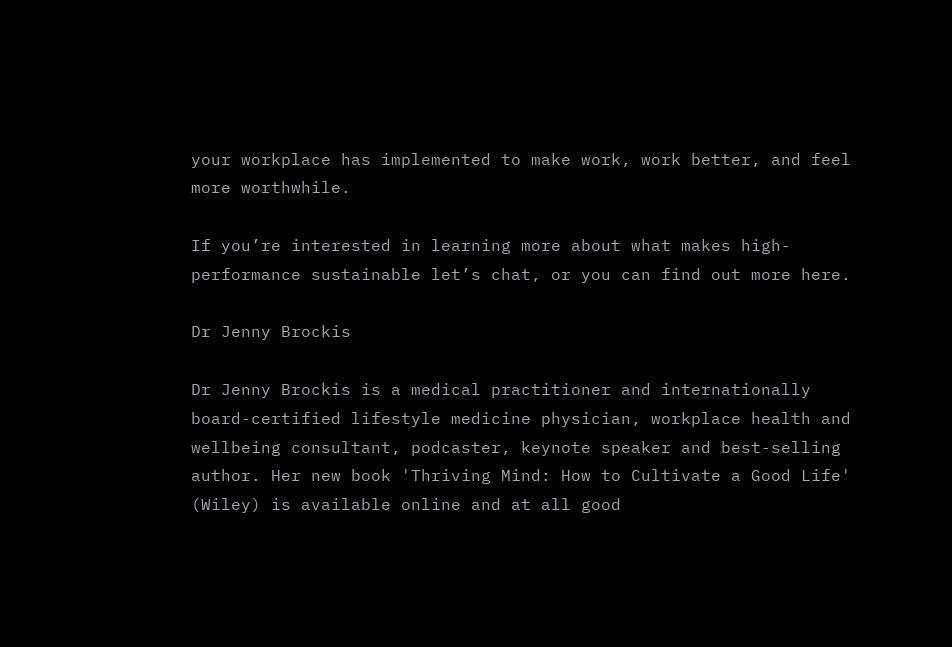your workplace has implemented to make work, work better, and feel more worthwhile.

If you’re interested in learning more about what makes high-performance sustainable let’s chat, or you can find out more here.

Dr Jenny Brockis

Dr Jenny Brockis is a medical practitioner and internationally board-certified lifestyle medicine physician, workplace health and wellbeing consultant, podcaster, keynote speaker and best-selling author. Her new book 'Thriving Mind: How to Cultivate a Good Life' (Wiley) is available online and at all good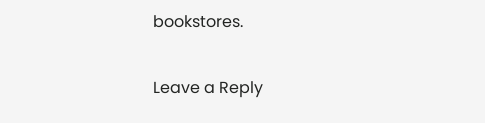bookstores.

Leave a Reply